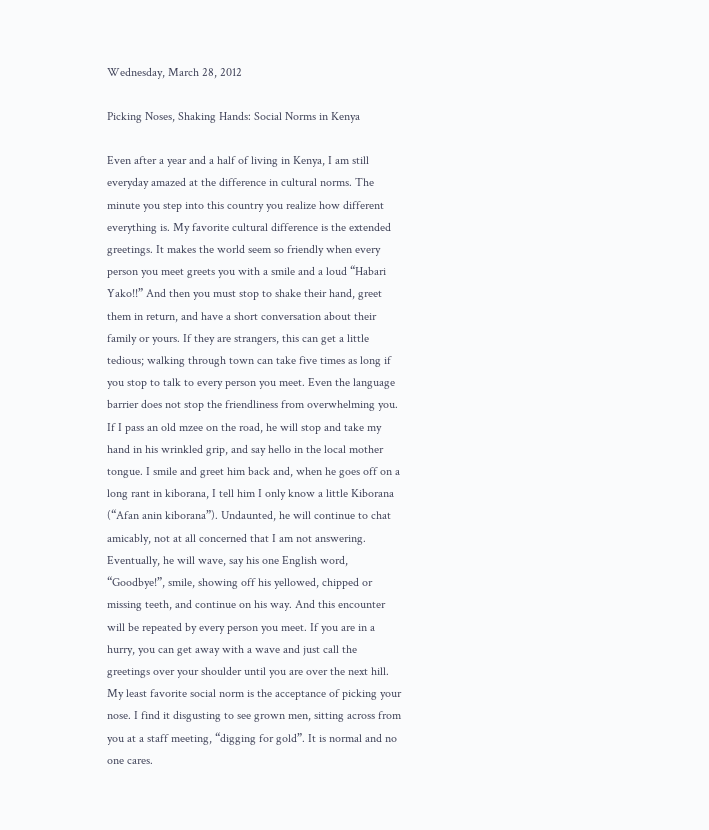Wednesday, March 28, 2012

Picking Noses, Shaking Hands: Social Norms in Kenya

Even after a year and a half of living in Kenya, I am still everyday amazed at the difference in cultural norms. The minute you step into this country you realize how different everything is. My favorite cultural difference is the extended greetings. It makes the world seem so friendly when every person you meet greets you with a smile and a loud “Habari Yako!!” And then you must stop to shake their hand, greet them in return, and have a short conversation about their family or yours. If they are strangers, this can get a little tedious; walking through town can take five times as long if you stop to talk to every person you meet. Even the language barrier does not stop the friendliness from overwhelming you. If I pass an old mzee on the road, he will stop and take my hand in his wrinkled grip, and say hello in the local mother tongue. I smile and greet him back and, when he goes off on a long rant in kiborana, I tell him I only know a little Kiborana (“Afan anin kiborana”). Undaunted, he will continue to chat amicably, not at all concerned that I am not answering. Eventually, he will wave, say his one English word, “Goodbye!”, smile, showing off his yellowed, chipped or missing teeth, and continue on his way. And this encounter will be repeated by every person you meet. If you are in a hurry, you can get away with a wave and just call the greetings over your shoulder until you are over the next hill. My least favorite social norm is the acceptance of picking your nose. I find it disgusting to see grown men, sitting across from you at a staff meeting, “digging for gold”. It is normal and no one cares.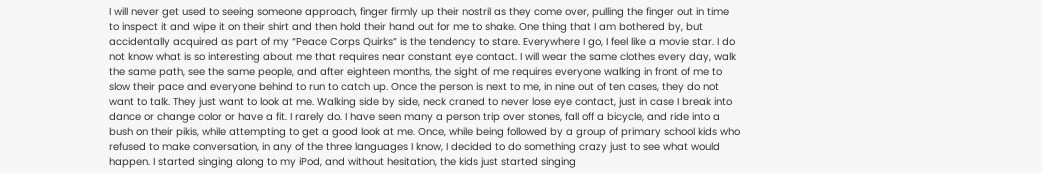I will never get used to seeing someone approach, finger firmly up their nostril as they come over, pulling the finger out in time to inspect it and wipe it on their shirt and then hold their hand out for me to shake. One thing that I am bothered by, but accidentally acquired as part of my “Peace Corps Quirks” is the tendency to stare. Everywhere I go, I feel like a movie star. I do not know what is so interesting about me that requires near constant eye contact. I will wear the same clothes every day, walk the same path, see the same people, and after eighteen months, the sight of me requires everyone walking in front of me to slow their pace and everyone behind to run to catch up. Once the person is next to me, in nine out of ten cases, they do not want to talk. They just want to look at me. Walking side by side, neck craned to never lose eye contact, just in case I break into dance or change color or have a fit. I rarely do. I have seen many a person trip over stones, fall off a bicycle, and ride into a bush on their pikis, while attempting to get a good look at me. Once, while being followed by a group of primary school kids who refused to make conversation, in any of the three languages I know, I decided to do something crazy just to see what would happen. I started singing along to my iPod, and without hesitation, the kids just started singing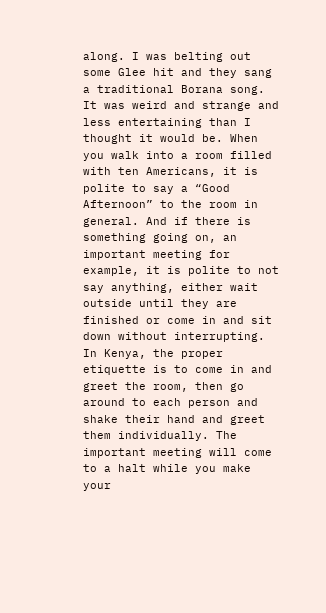along. I was belting out some Glee hit and they sang a traditional Borana song. It was weird and strange and less entertaining than I thought it would be. When you walk into a room filled with ten Americans, it is polite to say a “Good Afternoon” to the room in general. And if there is something going on, an important meeting for example, it is polite to not say anything, either wait outside until they are finished or come in and sit down without interrupting. In Kenya, the proper etiquette is to come in and greet the room, then go around to each person and shake their hand and greet them individually. The important meeting will come to a halt while you make your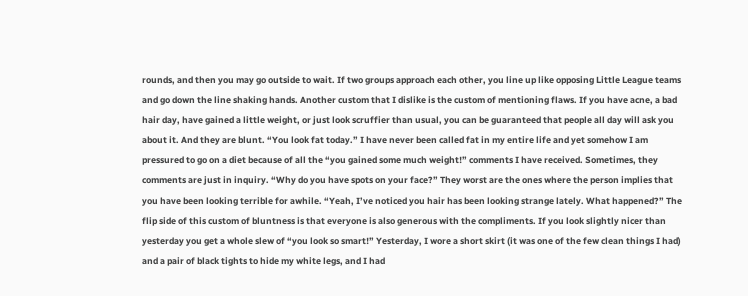rounds, and then you may go outside to wait. If two groups approach each other, you line up like opposing Little League teams and go down the line shaking hands. Another custom that I dislike is the custom of mentioning flaws. If you have acne, a bad hair day, have gained a little weight, or just look scruffier than usual, you can be guaranteed that people all day will ask you about it. And they are blunt. “You look fat today.” I have never been called fat in my entire life and yet somehow I am pressured to go on a diet because of all the “you gained some much weight!” comments I have received. Sometimes, they comments are just in inquiry. “Why do you have spots on your face?” They worst are the ones where the person implies that you have been looking terrible for awhile. “Yeah, I’ve noticed you hair has been looking strange lately. What happened?” The flip side of this custom of bluntness is that everyone is also generous with the compliments. If you look slightly nicer than yesterday you get a whole slew of “you look so smart!” Yesterday, I wore a short skirt (it was one of the few clean things I had) and a pair of black tights to hide my white legs, and I had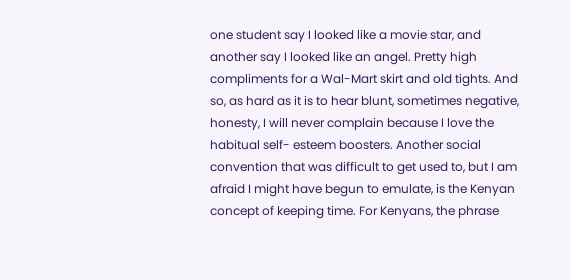one student say I looked like a movie star, and another say I looked like an angel. Pretty high compliments for a Wal-Mart skirt and old tights. And so, as hard as it is to hear blunt, sometimes negative, honesty, I will never complain because I love the habitual self- esteem boosters. Another social convention that was difficult to get used to, but I am afraid I might have begun to emulate, is the Kenyan concept of keeping time. For Kenyans, the phrase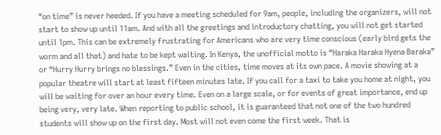“on time” is never heeded. If you have a meeting scheduled for 9am, people, including the organizers, will not start to show up until 11am. And with all the greetings and introductory chatting, you will not get started until 1pm. This can be extremely frustrating for Americans who are very time conscious (early bird gets the worm and all that) and hate to be kept waiting. In Kenya, the unofficial motto is “Haraka Haraka Hyena Baraka” or “Hurry Hurry brings no blessings.” Even in the cities, time moves at its own pace. A movie showing at a popular theatre will start at least fifteen minutes late. If you call for a taxi to take you home at night, you will be waiting for over an hour every time. Even on a large scale, or for events of great importance, end up being very, very late. When reporting to public school, it is guaranteed that not one of the two hundred students will show up on the first day. Most will not even come the first week. That is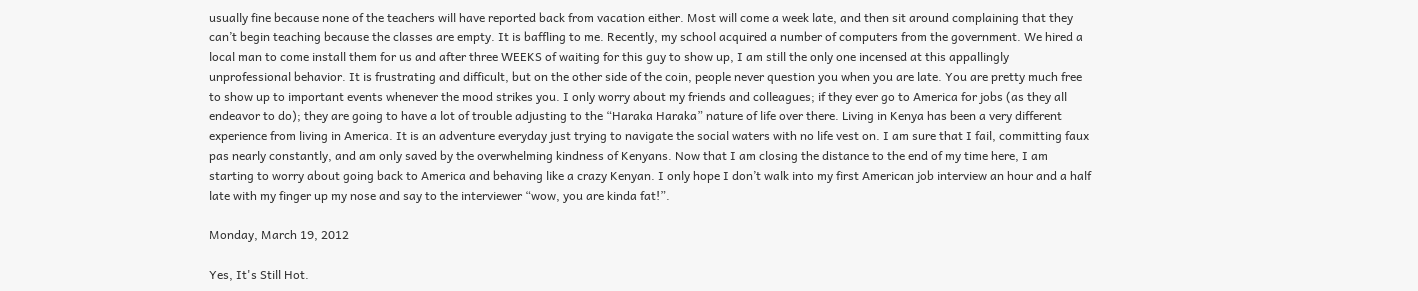usually fine because none of the teachers will have reported back from vacation either. Most will come a week late, and then sit around complaining that they can’t begin teaching because the classes are empty. It is baffling to me. Recently, my school acquired a number of computers from the government. We hired a local man to come install them for us and after three WEEKS of waiting for this guy to show up, I am still the only one incensed at this appallingly unprofessional behavior. It is frustrating and difficult, but on the other side of the coin, people never question you when you are late. You are pretty much free to show up to important events whenever the mood strikes you. I only worry about my friends and colleagues; if they ever go to America for jobs (as they all endeavor to do); they are going to have a lot of trouble adjusting to the “Haraka Haraka” nature of life over there. Living in Kenya has been a very different experience from living in America. It is an adventure everyday just trying to navigate the social waters with no life vest on. I am sure that I fail, committing faux pas nearly constantly, and am only saved by the overwhelming kindness of Kenyans. Now that I am closing the distance to the end of my time here, I am starting to worry about going back to America and behaving like a crazy Kenyan. I only hope I don’t walk into my first American job interview an hour and a half late with my finger up my nose and say to the interviewer “wow, you are kinda fat!”.

Monday, March 19, 2012

Yes, It's Still Hot.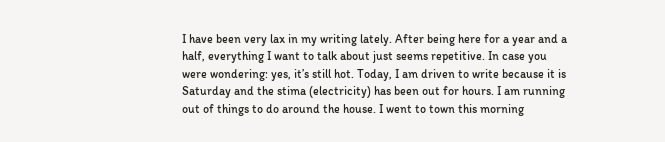I have been very lax in my writing lately. After being here for a year and a half, everything I want to talk about just seems repetitive. In case you were wondering: yes, it’s still hot. Today, I am driven to write because it is Saturday and the stima (electricity) has been out for hours. I am running out of things to do around the house. I went to town this morning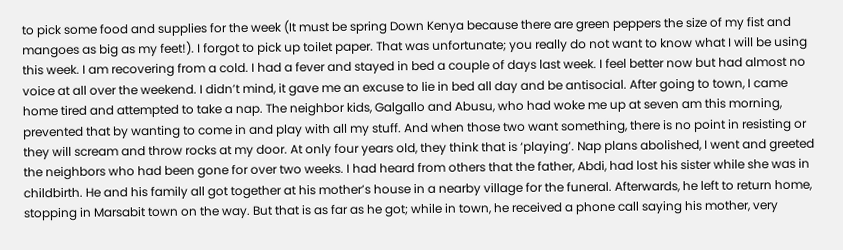to pick some food and supplies for the week (It must be spring Down Kenya because there are green peppers the size of my fist and mangoes as big as my feet!). I forgot to pick up toilet paper. That was unfortunate; you really do not want to know what I will be using this week. I am recovering from a cold. I had a fever and stayed in bed a couple of days last week. I feel better now but had almost no voice at all over the weekend. I didn’t mind, it gave me an excuse to lie in bed all day and be antisocial. After going to town, I came home tired and attempted to take a nap. The neighbor kids, Galgallo and Abusu, who had woke me up at seven am this morning, prevented that by wanting to come in and play with all my stuff. And when those two want something, there is no point in resisting or they will scream and throw rocks at my door. At only four years old, they think that is ‘playing’. Nap plans abolished, I went and greeted the neighbors who had been gone for over two weeks. I had heard from others that the father, Abdi, had lost his sister while she was in childbirth. He and his family all got together at his mother’s house in a nearby village for the funeral. Afterwards, he left to return home, stopping in Marsabit town on the way. But that is as far as he got; while in town, he received a phone call saying his mother, very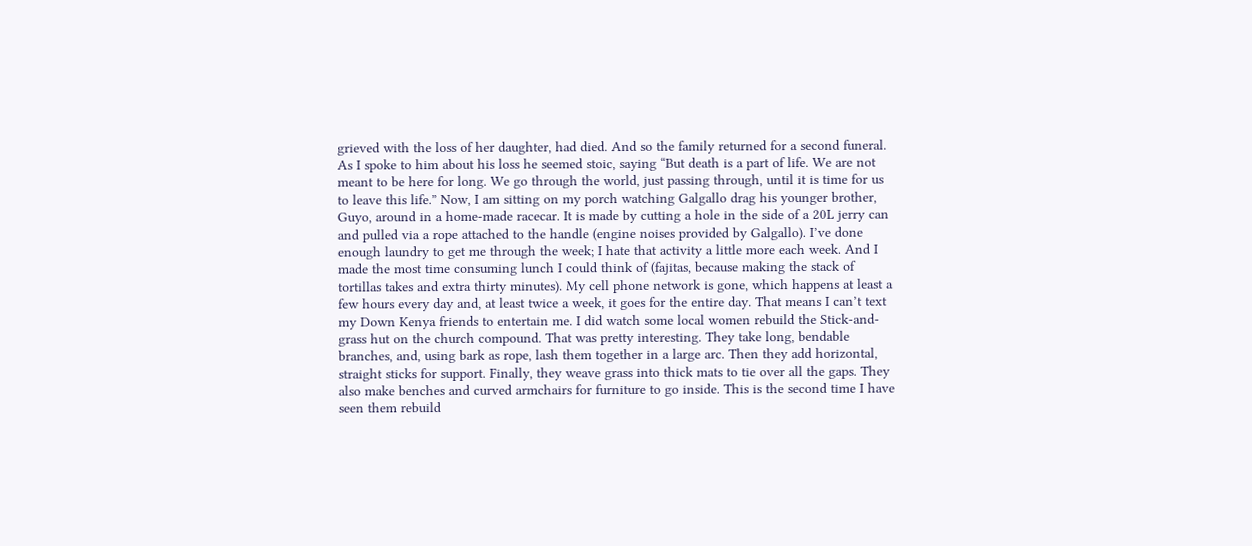grieved with the loss of her daughter, had died. And so the family returned for a second funeral. As I spoke to him about his loss he seemed stoic, saying “But death is a part of life. We are not meant to be here for long. We go through the world, just passing through, until it is time for us to leave this life.” Now, I am sitting on my porch watching Galgallo drag his younger brother, Guyo, around in a home-made racecar. It is made by cutting a hole in the side of a 20L jerry can and pulled via a rope attached to the handle (engine noises provided by Galgallo). I’ve done enough laundry to get me through the week; I hate that activity a little more each week. And I made the most time consuming lunch I could think of (fajitas, because making the stack of tortillas takes and extra thirty minutes). My cell phone network is gone, which happens at least a few hours every day and, at least twice a week, it goes for the entire day. That means I can’t text my Down Kenya friends to entertain me. I did watch some local women rebuild the Stick-and-grass hut on the church compound. That was pretty interesting. They take long, bendable branches, and, using bark as rope, lash them together in a large arc. Then they add horizontal, straight sticks for support. Finally, they weave grass into thick mats to tie over all the gaps. They also make benches and curved armchairs for furniture to go inside. This is the second time I have seen them rebuild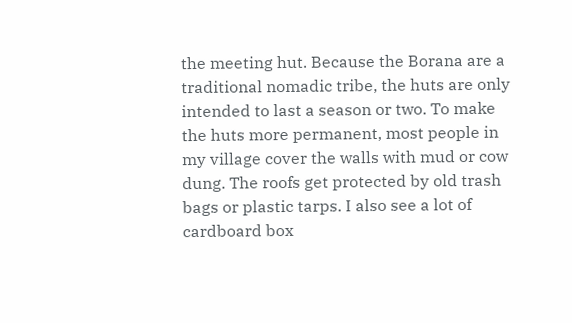the meeting hut. Because the Borana are a traditional nomadic tribe, the huts are only intended to last a season or two. To make the huts more permanent, most people in my village cover the walls with mud or cow dung. The roofs get protected by old trash bags or plastic tarps. I also see a lot of cardboard box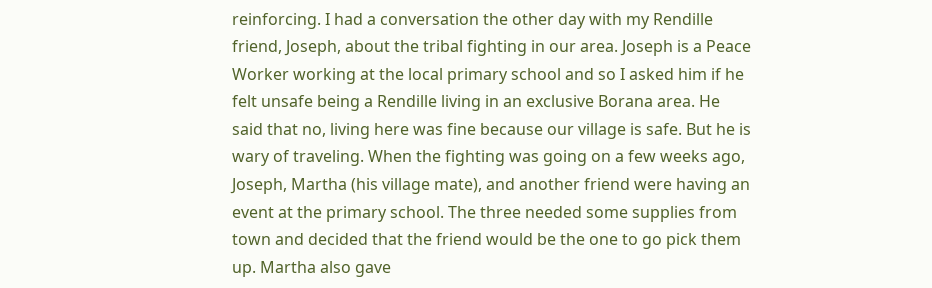reinforcing. I had a conversation the other day with my Rendille friend, Joseph, about the tribal fighting in our area. Joseph is a Peace Worker working at the local primary school and so I asked him if he felt unsafe being a Rendille living in an exclusive Borana area. He said that no, living here was fine because our village is safe. But he is wary of traveling. When the fighting was going on a few weeks ago, Joseph, Martha (his village mate), and another friend were having an event at the primary school. The three needed some supplies from town and decided that the friend would be the one to go pick them up. Martha also gave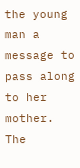the young man a message to pass along to her mother. The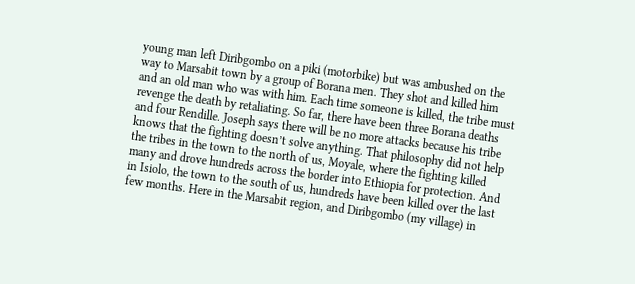young man left Diribgombo on a piki (motorbike) but was ambushed on the way to Marsabit town by a group of Borana men. They shot and killed him and an old man who was with him. Each time someone is killed, the tribe must revenge the death by retaliating. So far, there have been three Borana deaths and four Rendille. Joseph says there will be no more attacks because his tribe knows that the fighting doesn’t solve anything. That philosophy did not help the tribes in the town to the north of us, Moyale, where the fighting killed many and drove hundreds across the border into Ethiopia for protection. And in Isiolo, the town to the south of us, hundreds have been killed over the last few months. Here in the Marsabit region, and Diribgombo (my village) in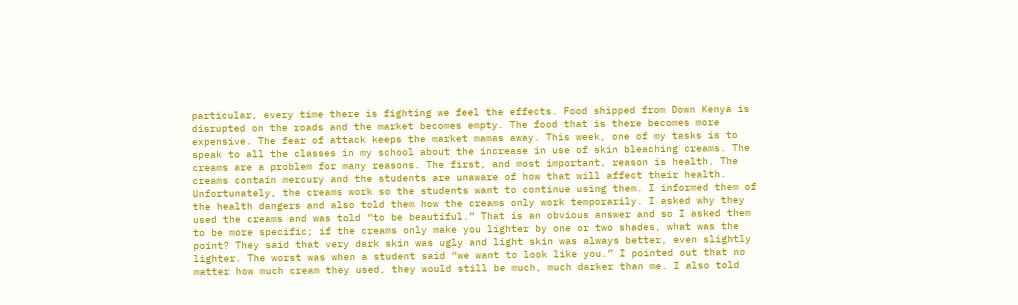particular, every time there is fighting we feel the effects. Food shipped from Down Kenya is disrupted on the roads and the market becomes empty. The food that is there becomes more expensive. The fear of attack keeps the market mamas away. This week, one of my tasks is to speak to all the classes in my school about the increase in use of skin bleaching creams. The creams are a problem for many reasons. The first, and most important, reason is health. The creams contain mercury and the students are unaware of how that will affect their health. Unfortunately, the creams work so the students want to continue using them. I informed them of the health dangers and also told them how the creams only work temporarily. I asked why they used the creams and was told “to be beautiful.” That is an obvious answer and so I asked them to be more specific; if the creams only make you lighter by one or two shades, what was the point? They said that very dark skin was ugly and light skin was always better, even slightly lighter. The worst was when a student said “we want to look like you.” I pointed out that no matter how much cream they used, they would still be much, much darker than me. I also told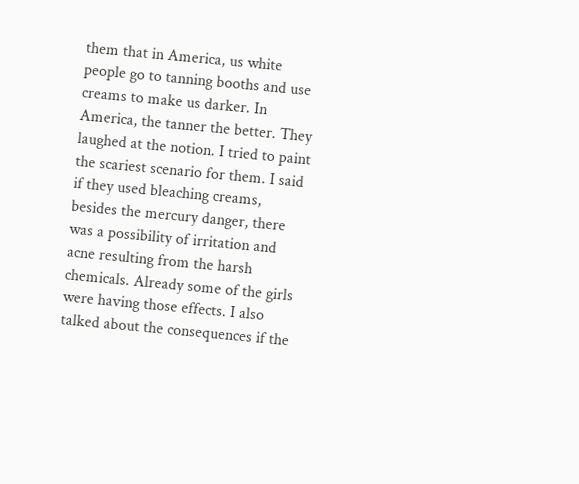them that in America, us white people go to tanning booths and use creams to make us darker. In America, the tanner the better. They laughed at the notion. I tried to paint the scariest scenario for them. I said if they used bleaching creams, besides the mercury danger, there was a possibility of irritation and acne resulting from the harsh chemicals. Already some of the girls were having those effects. I also talked about the consequences if the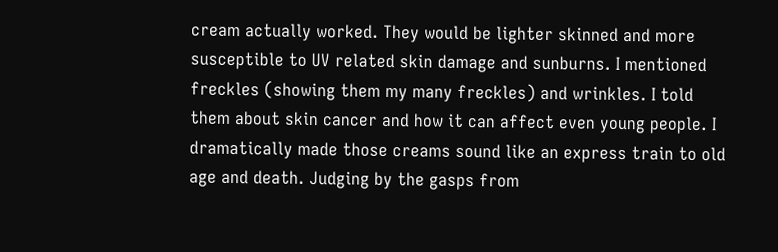cream actually worked. They would be lighter skinned and more susceptible to UV related skin damage and sunburns. I mentioned freckles (showing them my many freckles) and wrinkles. I told them about skin cancer and how it can affect even young people. I dramatically made those creams sound like an express train to old age and death. Judging by the gasps from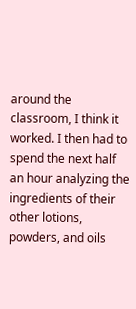around the classroom, I think it worked. I then had to spend the next half an hour analyzing the ingredients of their other lotions, powders, and oils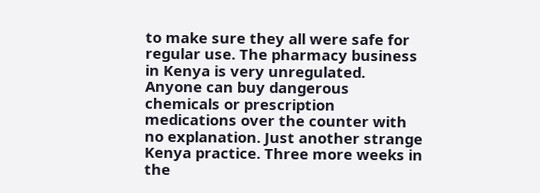to make sure they all were safe for regular use. The pharmacy business in Kenya is very unregulated. Anyone can buy dangerous chemicals or prescription medications over the counter with no explanation. Just another strange Kenya practice. Three more weeks in the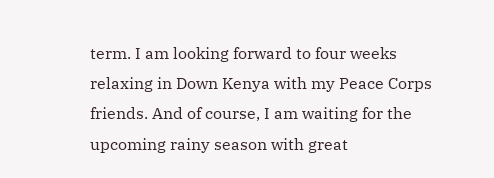term. I am looking forward to four weeks relaxing in Down Kenya with my Peace Corps friends. And of course, I am waiting for the upcoming rainy season with great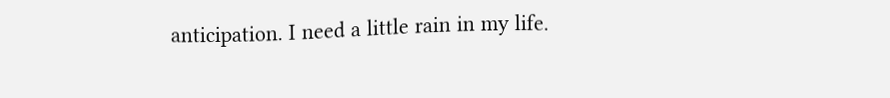anticipation. I need a little rain in my life.